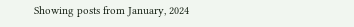Showing posts from January, 2024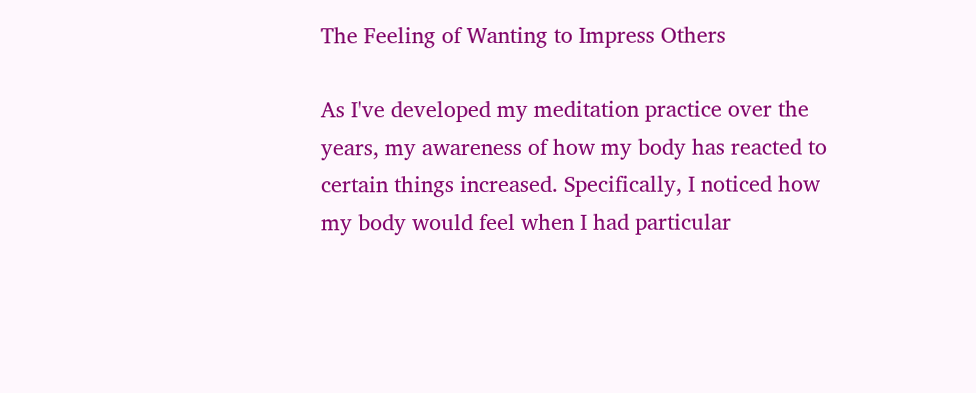The Feeling of Wanting to Impress Others

As I've developed my meditation practice over the years, my awareness of how my body has reacted to certain things increased. Specifically, I noticed how my body would feel when I had particular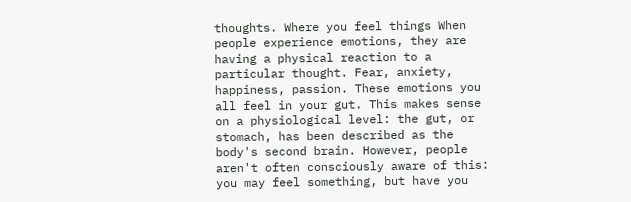thoughts. Where you feel things When people experience emotions, they are having a physical reaction to a particular thought. Fear, anxiety, happiness, passion. These emotions you all feel in your gut. This makes sense on a physiological level: the gut, or stomach, has been described as the body's second brain. However, people aren't often consciously aware of this: you may feel something, but have you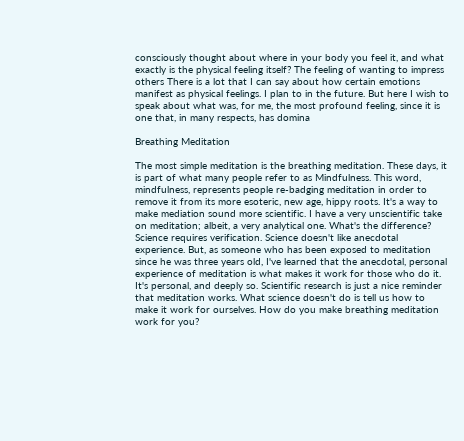consciously thought about where in your body you feel it, and what exactly is the physical feeling itself? The feeling of wanting to impress others There is a lot that I can say about how certain emotions manifest as physical feelings. I plan to in the future. But here I wish to speak about what was, for me, the most profound feeling, since it is one that, in many respects, has domina

Breathing Meditation

The most simple meditation is the breathing meditation. These days, it is part of what many people refer to as Mindfulness. This word, mindfulness, represents people re-badging meditation in order to remove it from its more esoteric, new age, hippy roots. It's a way to make mediation sound more scientific. I have a very unscientific take on meditation; albeit, a very analytical one. What's the difference? Science requires verification. Science doesn't like anecdotal experience. But, as someone who has been exposed to meditation since he was three years old, I've learned that the anecdotal, personal experience of meditation is what makes it work for those who do it. It's personal, and deeply so. Scientific research is just a nice reminder that meditation works. What science doesn't do is tell us how to make it work for ourselves. How do you make breathing meditation work for you?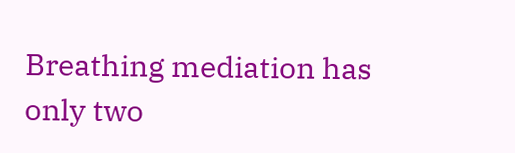Breathing mediation has only two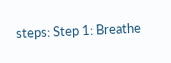steps: Step 1: Breathe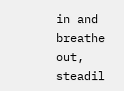in and breathe out, steadil